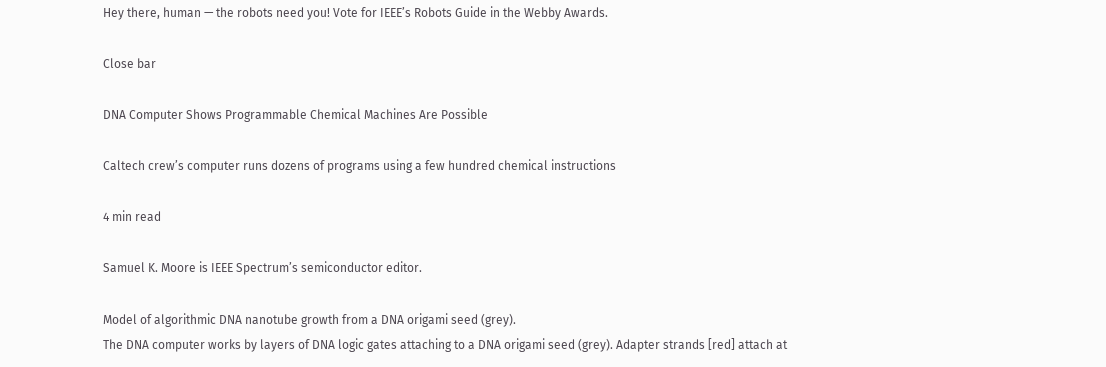Hey there, human — the robots need you! Vote for IEEE’s Robots Guide in the Webby Awards.

Close bar

DNA Computer Shows Programmable Chemical Machines Are Possible

Caltech crew’s computer runs dozens of programs using a few hundred chemical instructions

4 min read

Samuel K. Moore is IEEE Spectrum’s semiconductor editor.

Model of algorithmic DNA nanotube growth from a DNA origami seed (grey).
The DNA computer works by layers of DNA logic gates attaching to a DNA origami seed (grey). Adapter strands [red] attach at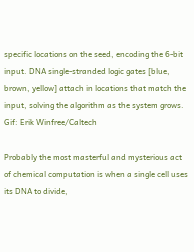specific locations on the seed, encoding the 6-bit input. DNA single-stranded logic gates [blue, brown, yellow] attach in locations that match the input, solving the algorithm as the system grows.
Gif: Erik Winfree/Caltech

Probably the most masterful and mysterious act of chemical computation is when a single cell uses its DNA to divide,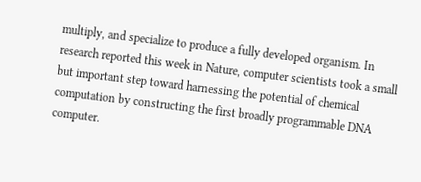multiply, and specialize to produce a fully developed organism. In research reported this week in Nature, computer scientists took a small but important step toward harnessing the potential of chemical computation by constructing the first broadly programmable DNA computer.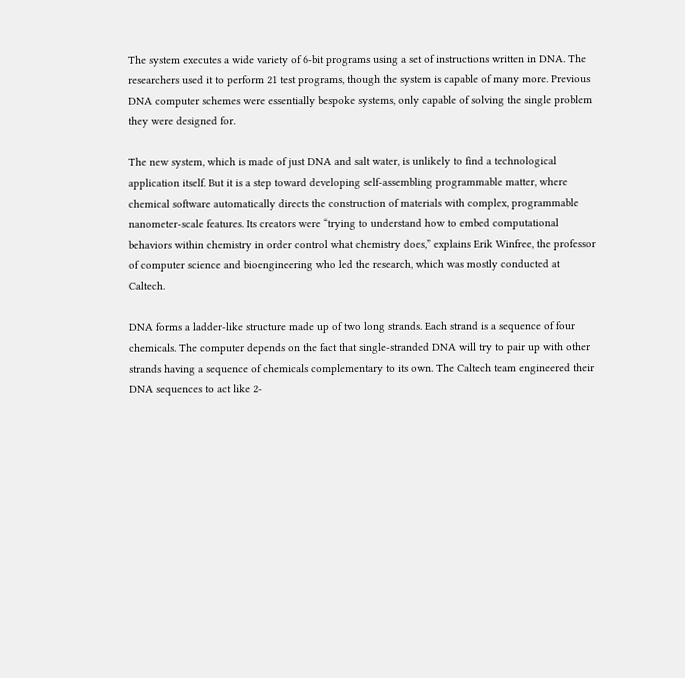The system executes a wide variety of 6-bit programs using a set of instructions written in DNA. The researchers used it to perform 21 test programs, though the system is capable of many more. Previous DNA computer schemes were essentially bespoke systems, only capable of solving the single problem they were designed for.

The new system, which is made of just DNA and salt water, is unlikely to find a technological application itself. But it is a step toward developing self-assembling programmable matter, where chemical software automatically directs the construction of materials with complex, programmable nanometer-scale features. Its creators were “trying to understand how to embed computational behaviors within chemistry in order control what chemistry does,” explains Erik Winfree, the professor of computer science and bioengineering who led the research, which was mostly conducted at Caltech.

DNA forms a ladder-like structure made up of two long strands. Each strand is a sequence of four chemicals. The computer depends on the fact that single-stranded DNA will try to pair up with other strands having a sequence of chemicals complementary to its own. The Caltech team engineered their DNA sequences to act like 2-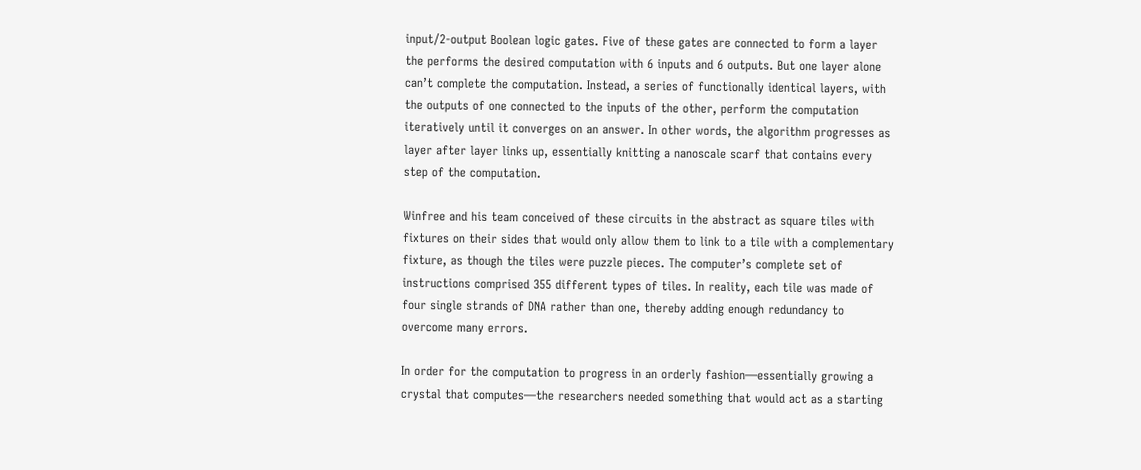input/2-output Boolean logic gates. Five of these gates are connected to form a layer the performs the desired computation with 6 inputs and 6 outputs. But one layer alone can’t complete the computation. Instead, a series of functionally identical layers, with the outputs of one connected to the inputs of the other, perform the computation iteratively until it converges on an answer. In other words, the algorithm progresses as layer after layer links up, essentially knitting a nanoscale scarf that contains every step of the computation.

Winfree and his team conceived of these circuits in the abstract as square tiles with fixtures on their sides that would only allow them to link to a tile with a complementary fixture, as though the tiles were puzzle pieces. The computer’s complete set of instructions comprised 355 different types of tiles. In reality, each tile was made of four single strands of DNA rather than one, thereby adding enough redundancy to overcome many errors.

In order for the computation to progress in an orderly fashion—essentially growing a crystal that computes—the researchers needed something that would act as a starting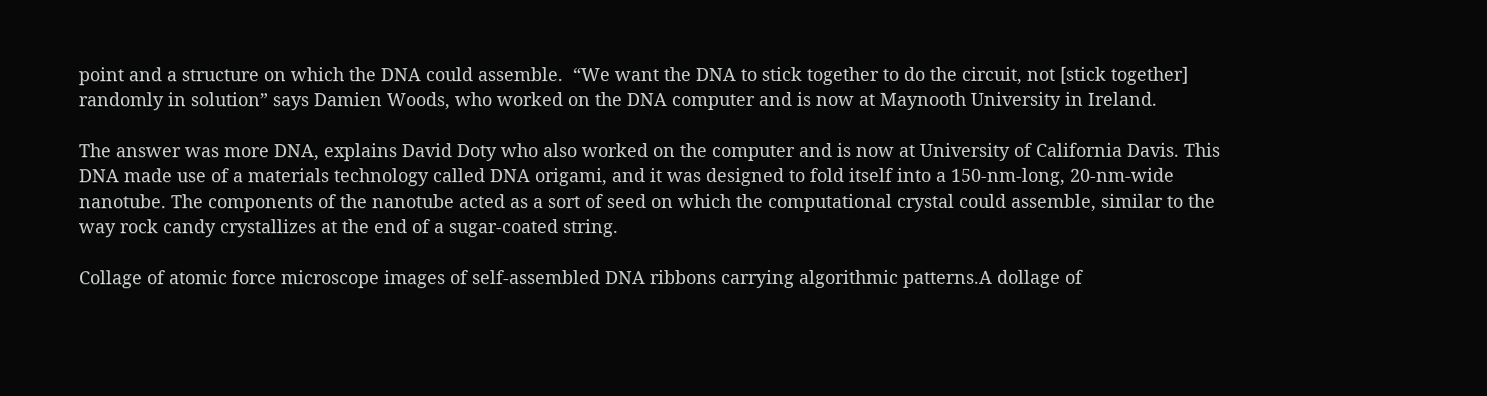point and a structure on which the DNA could assemble.  “We want the DNA to stick together to do the circuit, not [stick together] randomly in solution” says Damien Woods, who worked on the DNA computer and is now at Maynooth University in Ireland.

The answer was more DNA, explains David Doty who also worked on the computer and is now at University of California Davis. This DNA made use of a materials technology called DNA origami, and it was designed to fold itself into a 150-nm-long, 20-nm-wide nanotube. The components of the nanotube acted as a sort of seed on which the computational crystal could assemble, similar to the way rock candy crystallizes at the end of a sugar-coated string.

Collage of atomic force microscope images of self-assembled DNA ribbons carrying algorithmic patterns.A dollage of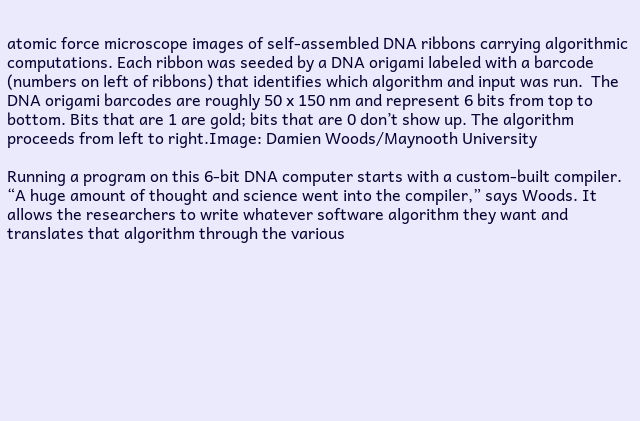atomic force microscope images of self-assembled DNA ribbons carrying algorithmic computations. Each ribbon was seeded by a DNA origami labeled with a barcode (numbers on left of ribbons) that identifies which algorithm and input was run.  The DNA origami barcodes are roughly 50 x 150 nm and represent 6 bits from top to bottom. Bits that are 1 are gold; bits that are 0 don’t show up. The algorithm proceeds from left to right.Image: Damien Woods/Maynooth University

Running a program on this 6-bit DNA computer starts with a custom-built compiler. “A huge amount of thought and science went into the compiler,” says Woods. It allows the researchers to write whatever software algorithm they want and translates that algorithm through the various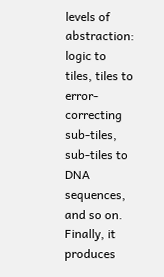levels of abstraction: logic to tiles, tiles to error-correcting sub-tiles, sub-tiles to DNA sequences, and so on. Finally, it produces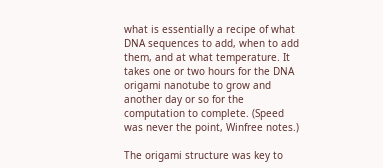what is essentially a recipe of what DNA sequences to add, when to add them, and at what temperature. It takes one or two hours for the DNA origami nanotube to grow and another day or so for the computation to complete. (Speed was never the point, Winfree notes.)

The origami structure was key to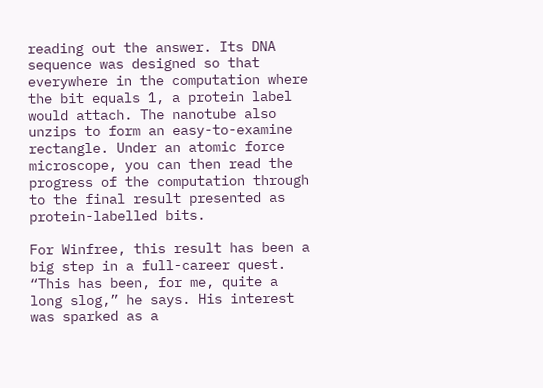reading out the answer. Its DNA sequence was designed so that everywhere in the computation where the bit equals 1, a protein label would attach. The nanotube also unzips to form an easy-to-examine rectangle. Under an atomic force microscope, you can then read the progress of the computation through to the final result presented as protein-labelled bits.

For Winfree, this result has been a big step in a full-career quest. “This has been, for me, quite a long slog,” he says. His interest was sparked as a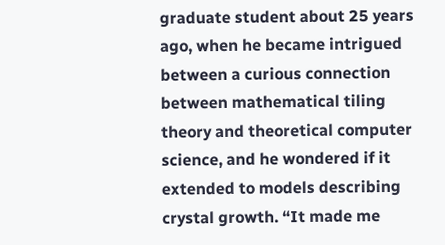graduate student about 25 years ago, when he became intrigued between a curious connection between mathematical tiling theory and theoretical computer science, and he wondered if it extended to models describing crystal growth. “It made me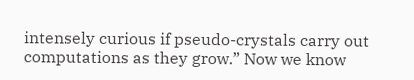intensely curious if pseudo-crystals carry out computations as they grow.” Now we know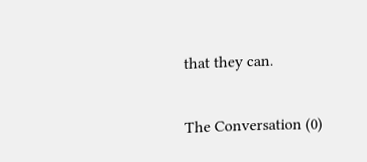that they can.

The Conversation (0)